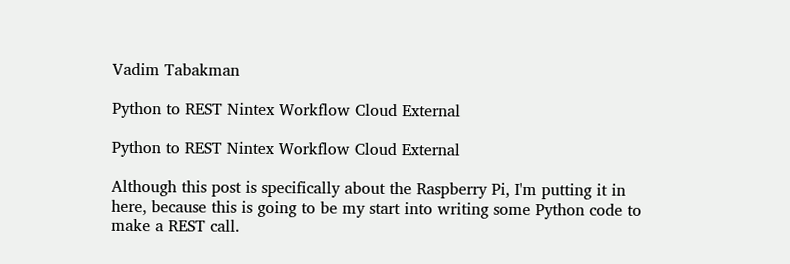Vadim Tabakman

Python to REST Nintex Workflow Cloud External

Python to REST Nintex Workflow Cloud External

Although this post is specifically about the Raspberry Pi, I'm putting it in here, because this is going to be my start into writing some Python code to make a REST call.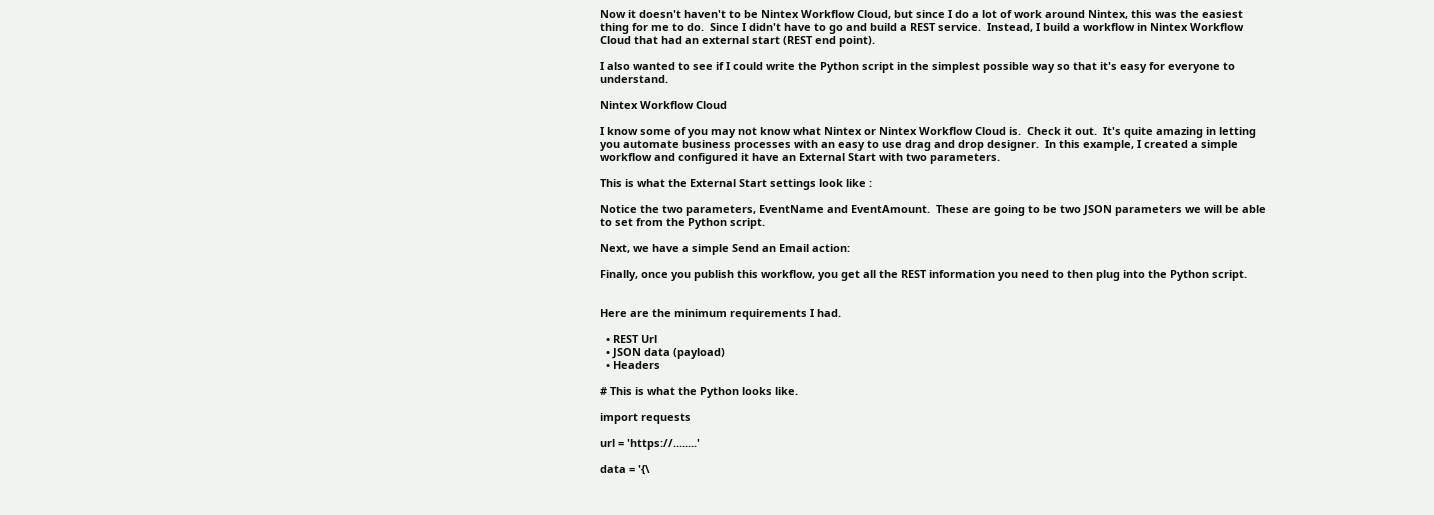Now it doesn't haven't to be Nintex Workflow Cloud, but since I do a lot of work around Nintex, this was the easiest thing for me to do.  Since I didn't have to go and build a REST service.  Instead, I build a workflow in Nintex Workflow Cloud that had an external start (REST end point).

I also wanted to see if I could write the Python script in the simplest possible way so that it's easy for everyone to understand.

Nintex Workflow Cloud

I know some of you may not know what Nintex or Nintex Workflow Cloud is.  Check it out.  It's quite amazing in letting you automate business processes with an easy to use drag and drop designer.  In this example, I created a simple workflow and configured it have an External Start with two parameters.

This is what the External Start settings look like :

Notice the two parameters, EventName and EventAmount.  These are going to be two JSON parameters we will be able to set from the Python script.

Next, we have a simple Send an Email action:

Finally, once you publish this workflow, you get all the REST information you need to then plug into the Python script.


Here are the minimum requirements I had.

  • REST Url
  • JSON data (payload)
  • Headers

# This is what the Python looks like.

import requests

url = 'https://........'

data = '{\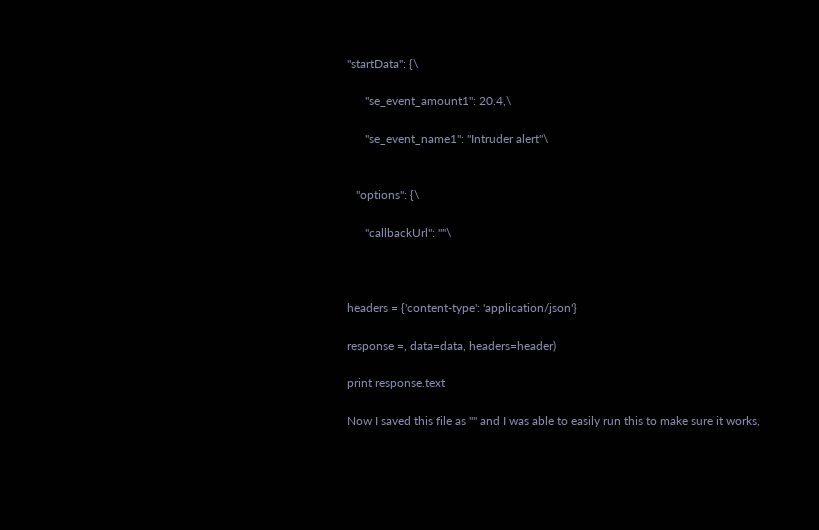"startData": {\

      "se_event_amount1": 20.4,\

      "se_event_name1": "Intruder alert"\


   "options": {\

      "callbackUrl": ""\



headers = {'content-type': 'application/json'}

response =, data=data, headers=header)

print response.text

Now I saved this file as "" and I was able to easily run this to make sure it works,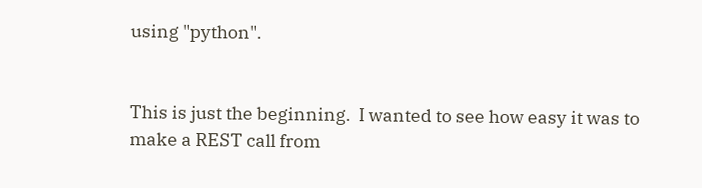using "python".


This is just the beginning.  I wanted to see how easy it was to make a REST call from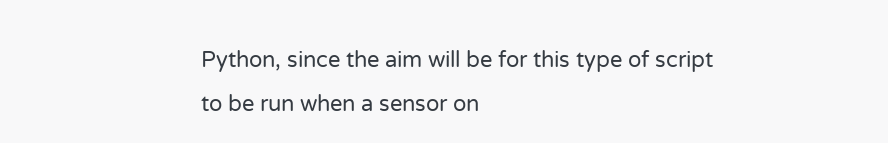Python, since the aim will be for this type of script to be run when a sensor on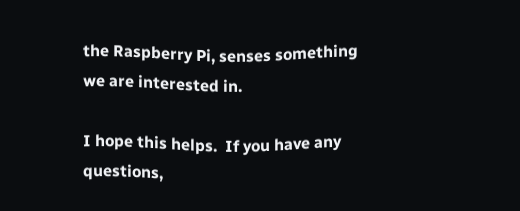the Raspberry Pi, senses something we are interested in.

I hope this helps.  If you have any questions,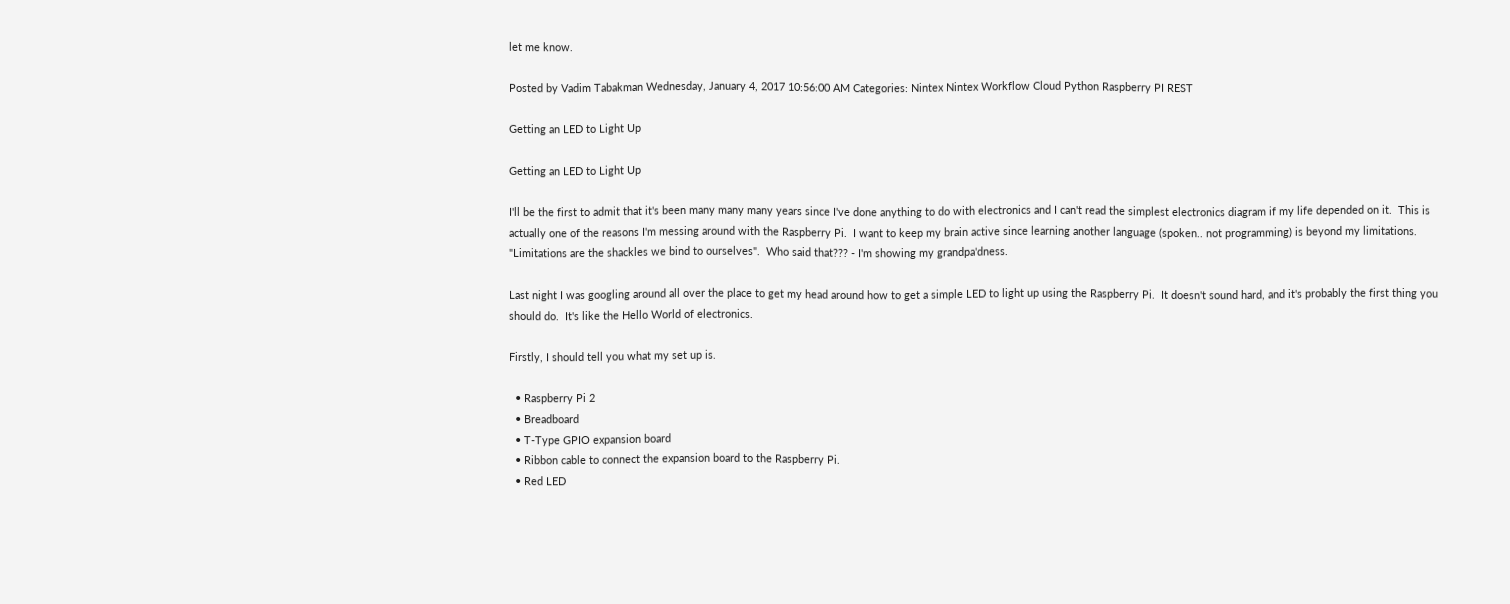let me know.

Posted by Vadim Tabakman Wednesday, January 4, 2017 10:56:00 AM Categories: Nintex Nintex Workflow Cloud Python Raspberry PI REST

Getting an LED to Light Up

Getting an LED to Light Up

I'll be the first to admit that it's been many many many years since I've done anything to do with electronics and I can't read the simplest electronics diagram if my life depended on it.  This is actually one of the reasons I'm messing around with the Raspberry Pi.  I want to keep my brain active since learning another language (spoken.. not programming) is beyond my limitations.  "Limitations are the shackles we bind to ourselves".  Who said that??? - I'm showing my grandpa'dness.

Last night I was googling around all over the place to get my head around how to get a simple LED to light up using the Raspberry Pi.  It doesn't sound hard, and it's probably the first thing you should do.  It's like the Hello World of electronics.

Firstly, I should tell you what my set up is.

  • Raspberry Pi 2
  • Breadboard
  • T-Type GPIO expansion board
  • Ribbon cable to connect the expansion board to the Raspberry Pi.
  • Red LED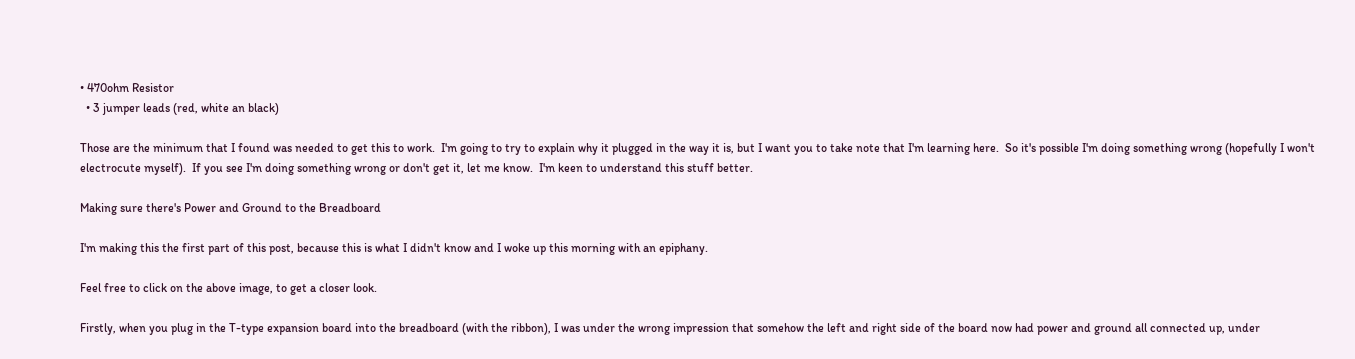• 470ohm Resistor
  • 3 jumper leads (red, white an black)

Those are the minimum that I found was needed to get this to work.  I'm going to try to explain why it plugged in the way it is, but I want you to take note that I'm learning here.  So it's possible I'm doing something wrong (hopefully I won't electrocute myself).  If you see I'm doing something wrong or don't get it, let me know.  I'm keen to understand this stuff better.

Making sure there's Power and Ground to the Breadboard

I'm making this the first part of this post, because this is what I didn't know and I woke up this morning with an epiphany.

Feel free to click on the above image, to get a closer look.

Firstly, when you plug in the T-type expansion board into the breadboard (with the ribbon), I was under the wrong impression that somehow the left and right side of the board now had power and ground all connected up, under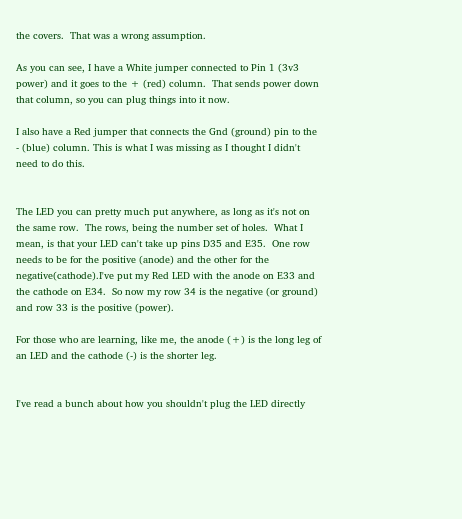the covers.  That was a wrong assumption.

As you can see, I have a White jumper connected to Pin 1 (3v3 power) and it goes to the + (red) column.  That sends power down that column, so you can plug things into it now.

I also have a Red jumper that connects the Gnd (ground) pin to the - (blue) column. This is what I was missing as I thought I didn't need to do this.


The LED you can pretty much put anywhere, as long as it's not on the same row.  The rows, being the number set of holes.  What I mean, is that your LED can't take up pins D35 and E35.  One row needs to be for the positive (anode) and the other for the negative(cathode).I've put my Red LED with the anode on E33 and the cathode on E34.  So now my row 34 is the negative (or ground) and row 33 is the positive (power).

For those who are learning, like me, the anode (+) is the long leg of an LED and the cathode (-) is the shorter leg.


I've read a bunch about how you shouldn't plug the LED directly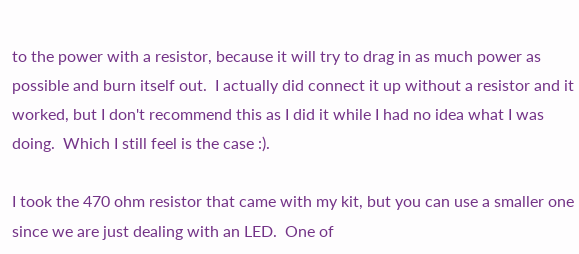to the power with a resistor, because it will try to drag in as much power as possible and burn itself out.  I actually did connect it up without a resistor and it worked, but I don't recommend this as I did it while I had no idea what I was doing.  Which I still feel is the case :).

I took the 470 ohm resistor that came with my kit, but you can use a smaller one since we are just dealing with an LED.  One of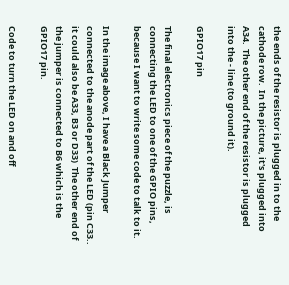the ends of the resistor is plugged in to the cathode row.  In the picture, it's plugged into A34.  The other end of the resistor is plugged into the - line (to ground it).

GPIO17 pin

The final electronics piece of the puzzle, is connecting the LED to one of the GPIO pins, because I want to write some code to talk to it.

In the image above, I have a Black Jumper connected to the anode part of the LED (pin C33.. it could also be A33, B3 or D33)  The other end of the jumper is connected to B6 which is the GPIO17 pin.

Code to turn the LED on and off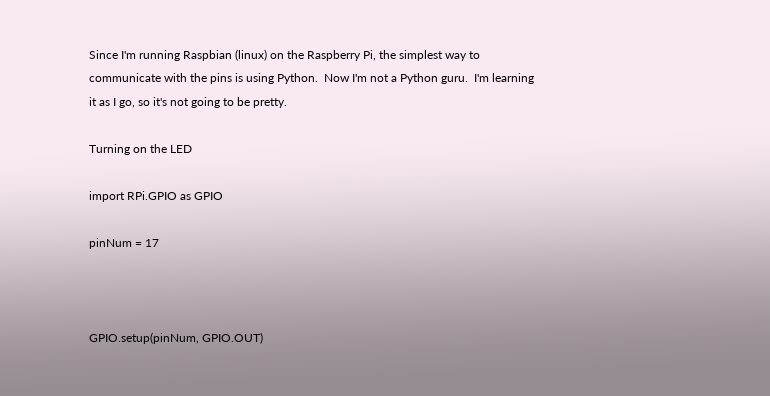Since I'm running Raspbian (linux) on the Raspberry Pi, the simplest way to communicate with the pins is using Python.  Now I'm not a Python guru.  I'm learning it as I go, so it's not going to be pretty.

Turning on the LED

import RPi.GPIO as GPIO

pinNum = 17



GPIO.setup(pinNum, GPIO.OUT)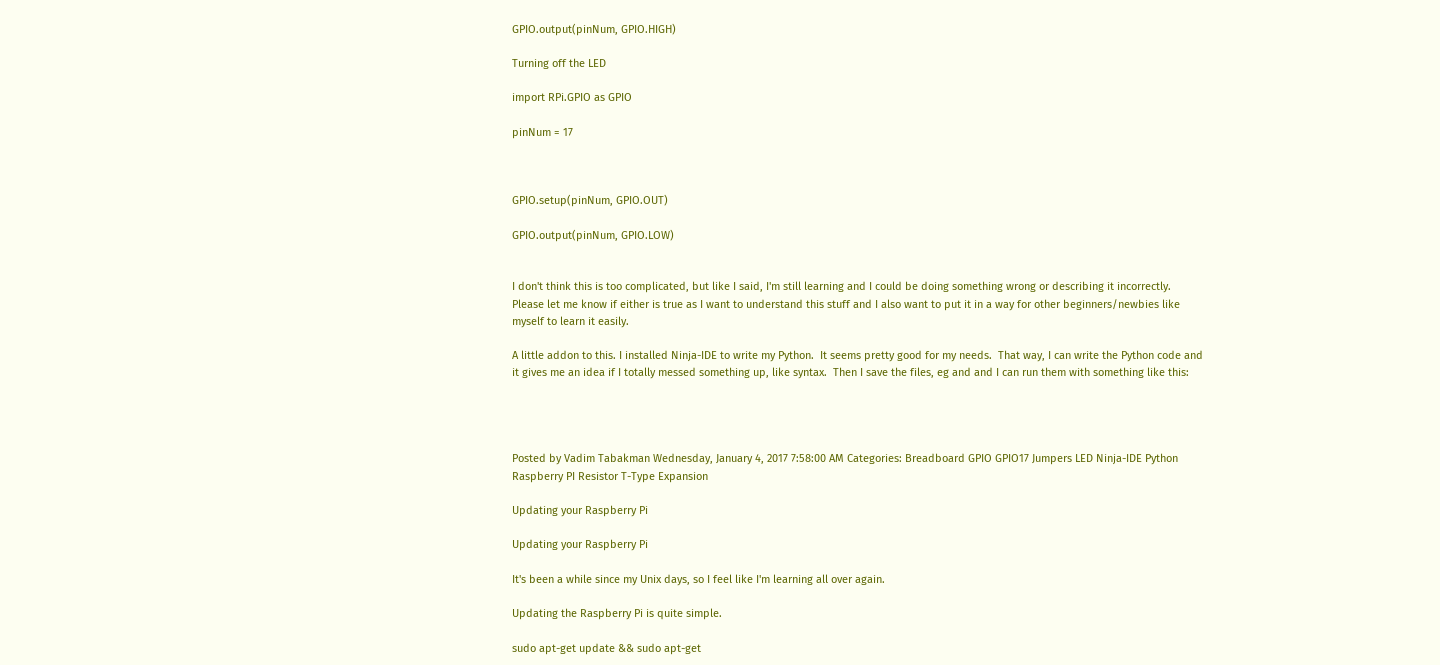GPIO.output(pinNum, GPIO.HIGH)

Turning off the LED

import RPi.GPIO as GPIO

pinNum = 17



GPIO.setup(pinNum, GPIO.OUT)

GPIO.output(pinNum, GPIO.LOW)


I don't think this is too complicated, but like I said, I'm still learning and I could be doing something wrong or describing it incorrectly.  Please let me know if either is true as I want to understand this stuff and I also want to put it in a way for other beginners/newbies like myself to learn it easily.

A little addon to this. I installed Ninja-IDE to write my Python.  It seems pretty good for my needs.  That way, I can write the Python code and it gives me an idea if I totally messed something up, like syntax.  Then I save the files, eg and and I can run them with something like this:




Posted by Vadim Tabakman Wednesday, January 4, 2017 7:58:00 AM Categories: Breadboard GPIO GPIO17 Jumpers LED Ninja-IDE Python Raspberry PI Resistor T-Type Expansion

Updating your Raspberry Pi

Updating your Raspberry Pi

It's been a while since my Unix days, so I feel like I'm learning all over again.

Updating the Raspberry Pi is quite simple.

sudo apt-get update && sudo apt-get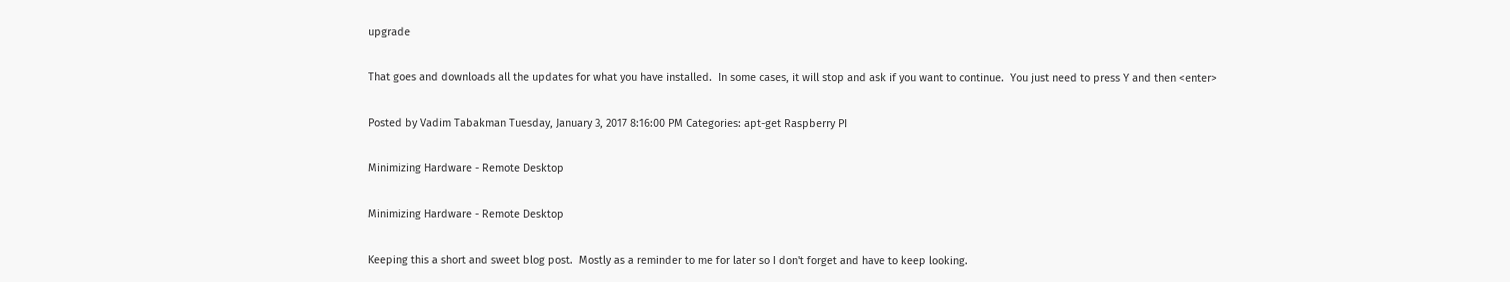upgrade

That goes and downloads all the updates for what you have installed.  In some cases, it will stop and ask if you want to continue.  You just need to press Y and then <enter>

Posted by Vadim Tabakman Tuesday, January 3, 2017 8:16:00 PM Categories: apt-get Raspberry PI

Minimizing Hardware - Remote Desktop

Minimizing Hardware - Remote Desktop

Keeping this a short and sweet blog post.  Mostly as a reminder to me for later so I don't forget and have to keep looking.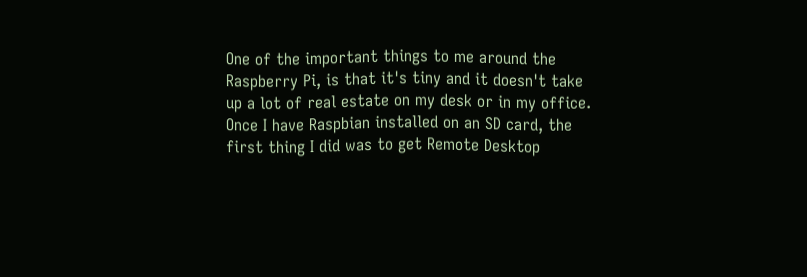One of the important things to me around the Raspberry Pi, is that it's tiny and it doesn't take up a lot of real estate on my desk or in my office.  Once I have Raspbian installed on an SD card, the first thing I did was to get Remote Desktop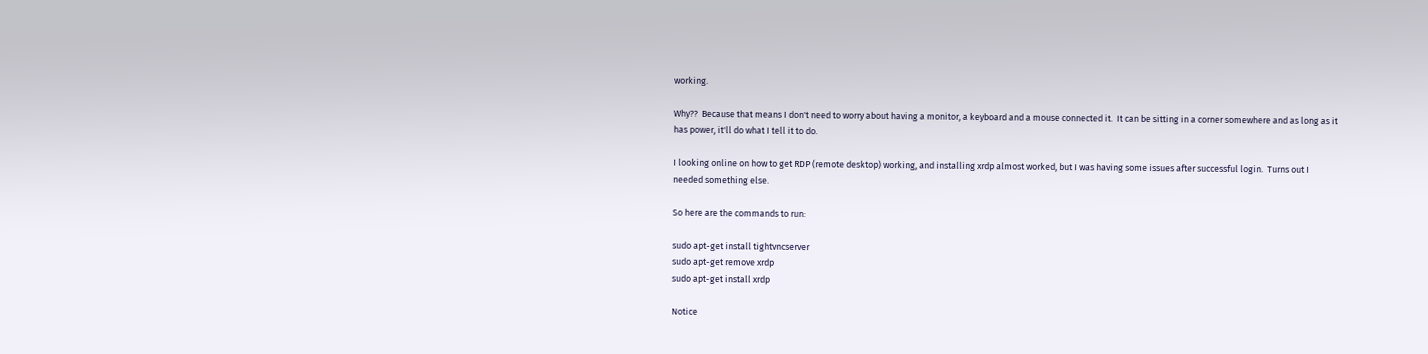working.

Why??  Because that means I don't need to worry about having a monitor, a keyboard and a mouse connected it.  It can be sitting in a corner somewhere and as long as it has power, it'll do what I tell it to do.

I looking online on how to get RDP (remote desktop) working, and installing xrdp almost worked, but I was having some issues after successful login.  Turns out I needed something else.

So here are the commands to run:

sudo apt-get install tightvncserver
sudo apt-get remove xrdp
sudo apt-get install xrdp

Notice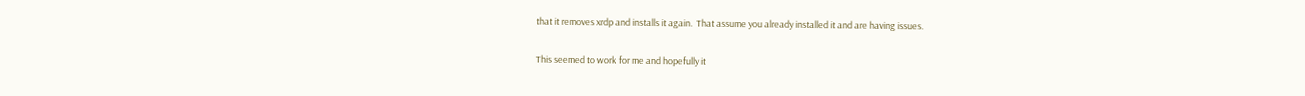that it removes xrdp and installs it again.  That assume you already installed it and are having issues.

This seemed to work for me and hopefully it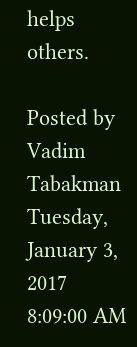helps others.

Posted by Vadim Tabakman Tuesday, January 3, 2017 8:09:00 AM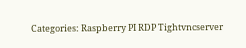Categories: Raspberry PI RDP Tightvncserver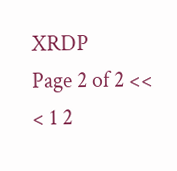XRDP
Page 2 of 2 << < 1 2